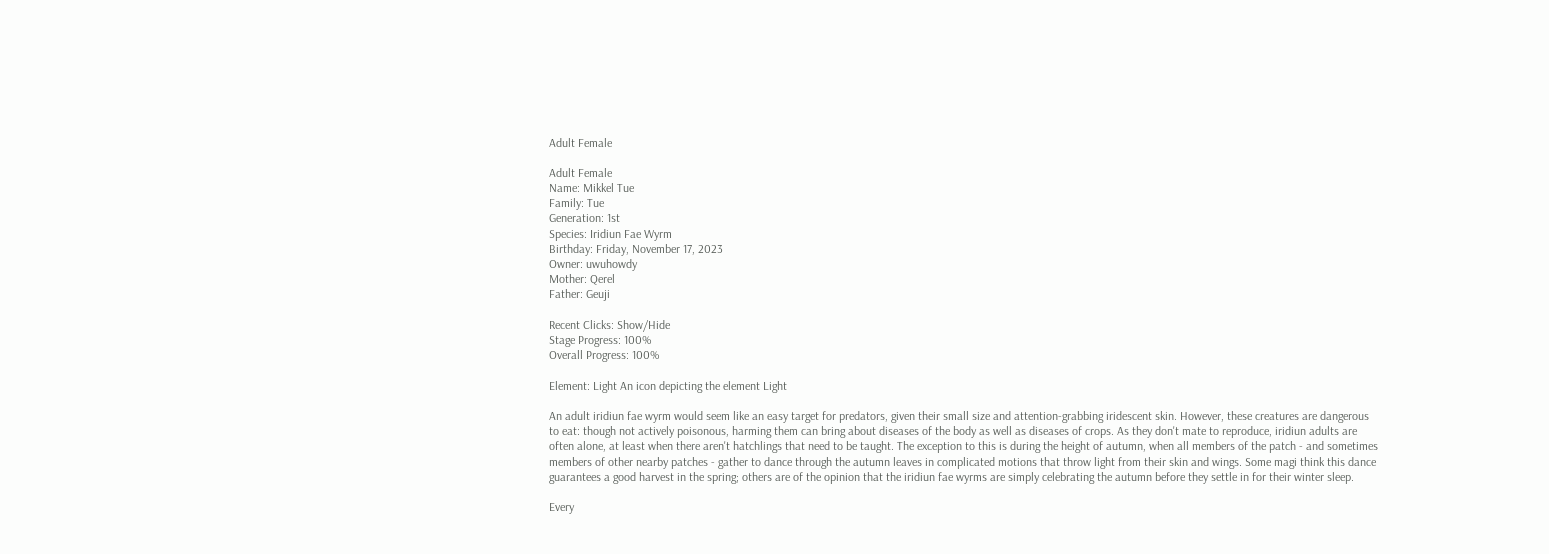Adult Female

Adult Female
Name: Mikkel Tue
Family: Tue
Generation: 1st
Species: Iridiun Fae Wyrm
Birthday: Friday, November 17, 2023
Owner: uwuhowdy
Mother: Qerel
Father: Geuji

Recent Clicks: Show/Hide
Stage Progress: 100%
Overall Progress: 100%

Element: Light An icon depicting the element Light

An adult iridiun fae wyrm would seem like an easy target for predators, given their small size and attention-grabbing iridescent skin. However, these creatures are dangerous to eat: though not actively poisonous, harming them can bring about diseases of the body as well as diseases of crops. As they don't mate to reproduce, iridiun adults are often alone, at least when there aren't hatchlings that need to be taught. The exception to this is during the height of autumn, when all members of the patch - and sometimes members of other nearby patches - gather to dance through the autumn leaves in complicated motions that throw light from their skin and wings. Some magi think this dance guarantees a good harvest in the spring; others are of the opinion that the iridiun fae wyrms are simply celebrating the autumn before they settle in for their winter sleep.

Every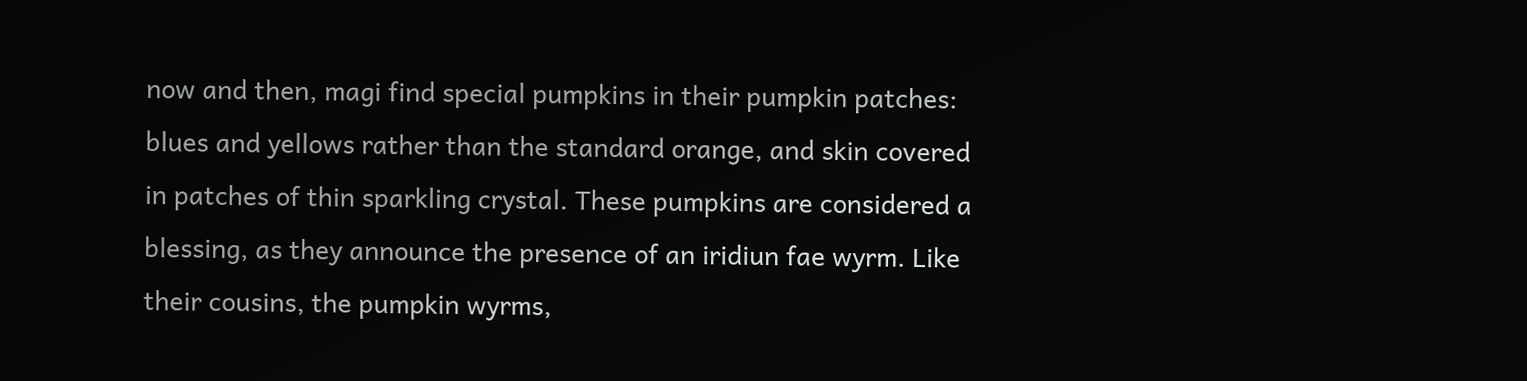now and then, magi find special pumpkins in their pumpkin patches: blues and yellows rather than the standard orange, and skin covered in patches of thin sparkling crystal. These pumpkins are considered a blessing, as they announce the presence of an iridiun fae wyrm. Like their cousins, the pumpkin wyrms,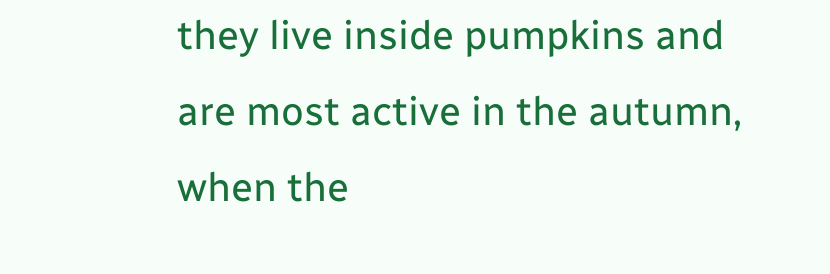they live inside pumpkins and are most active in the autumn, when the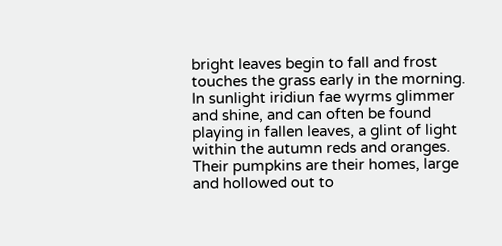bright leaves begin to fall and frost touches the grass early in the morning. In sunlight iridiun fae wyrms glimmer and shine, and can often be found playing in fallen leaves, a glint of light within the autumn reds and oranges. Their pumpkins are their homes, large and hollowed out to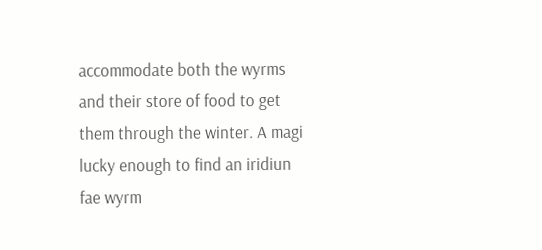accommodate both the wyrms and their store of food to get them through the winter. A magi lucky enough to find an iridiun fae wyrm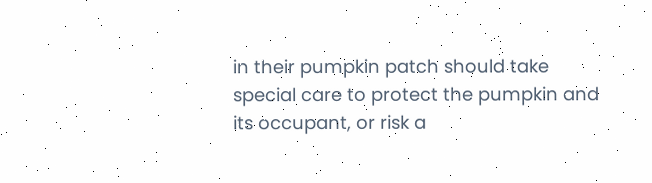in their pumpkin patch should take special care to protect the pumpkin and its occupant, or risk a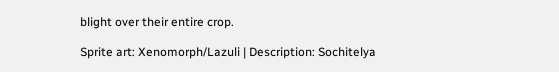blight over their entire crop.

Sprite art: Xenomorph/Lazuli | Description: Sochitelya